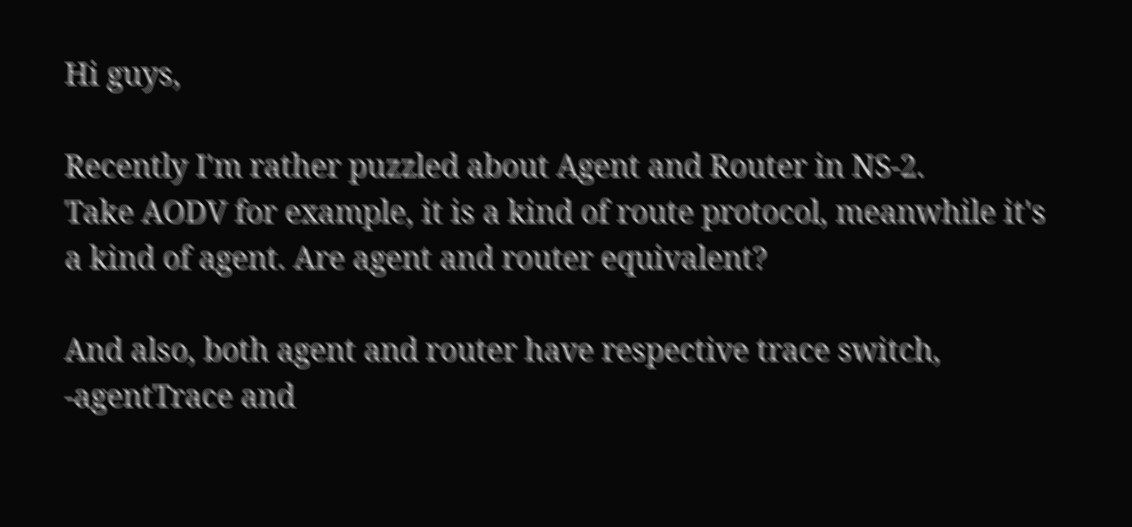Hi guys,

Recently I'm rather puzzled about Agent and Router in NS-2.
Take AODV for example, it is a kind of route protocol, meanwhile it's
a kind of agent. Are agent and router equivalent?

And also, both agent and router have respective trace switch,
-agentTrace and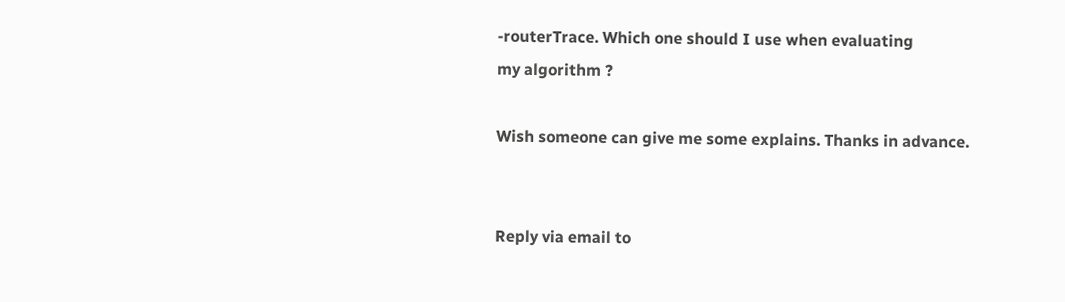-routerTrace. Which one should I use when evaluating
my algorithm ?

Wish someone can give me some explains. Thanks in advance.


Reply via email to